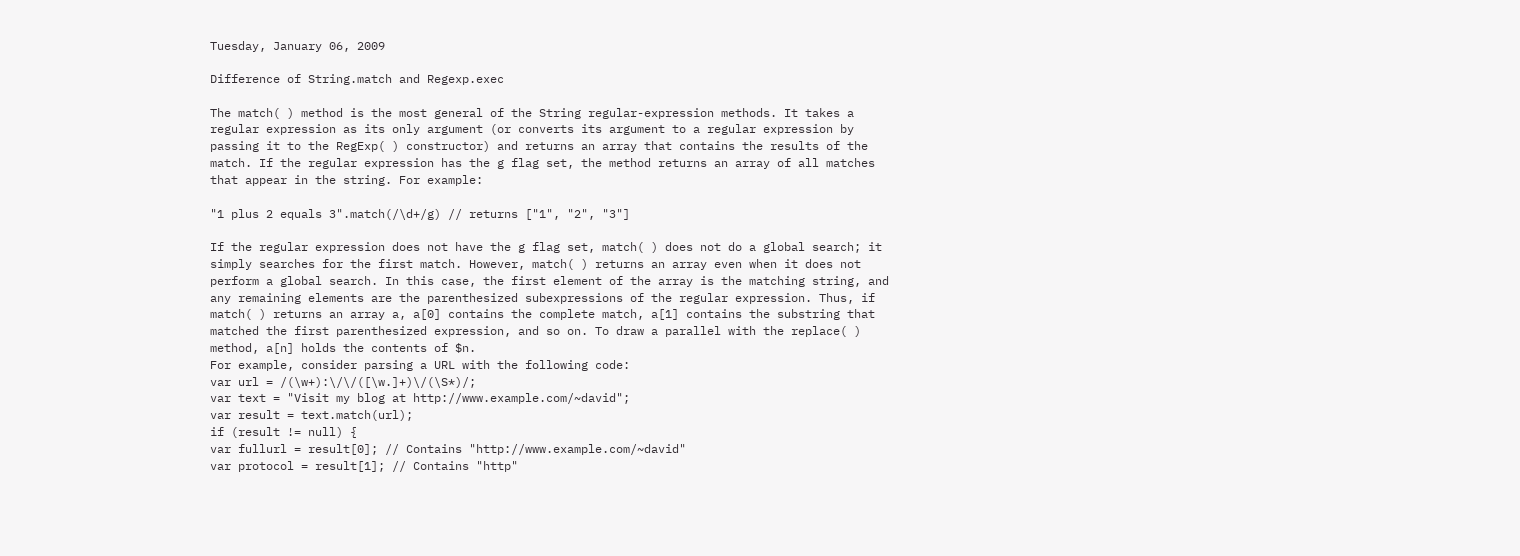Tuesday, January 06, 2009

Difference of String.match and Regexp.exec

The match( ) method is the most general of the String regular-expression methods. It takes a regular expression as its only argument (or converts its argument to a regular expression by passing it to the RegExp( ) constructor) and returns an array that contains the results of the match. If the regular expression has the g flag set, the method returns an array of all matches that appear in the string. For example:

"1 plus 2 equals 3".match(/\d+/g) // returns ["1", "2", "3"]

If the regular expression does not have the g flag set, match( ) does not do a global search; it simply searches for the first match. However, match( ) returns an array even when it does not perform a global search. In this case, the first element of the array is the matching string, and any remaining elements are the parenthesized subexpressions of the regular expression. Thus, if match( ) returns an array a, a[0] contains the complete match, a[1] contains the substring that matched the first parenthesized expression, and so on. To draw a parallel with the replace( ) method, a[n] holds the contents of $n.
For example, consider parsing a URL with the following code:
var url = /(\w+):\/\/([\w.]+)\/(\S*)/;
var text = "Visit my blog at http://www.example.com/~david";
var result = text.match(url);
if (result != null) {
var fullurl = result[0]; // Contains "http://www.example.com/~david"
var protocol = result[1]; // Contains "http"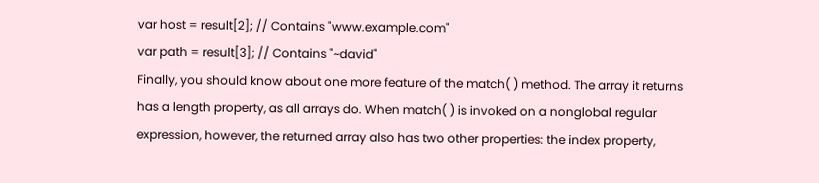var host = result[2]; // Contains "www.example.com"
var path = result[3]; // Contains "~david"
Finally, you should know about one more feature of the match( ) method. The array it returns has a length property, as all arrays do. When match( ) is invoked on a nonglobal regular expression, however, the returned array also has two other properties: the index property,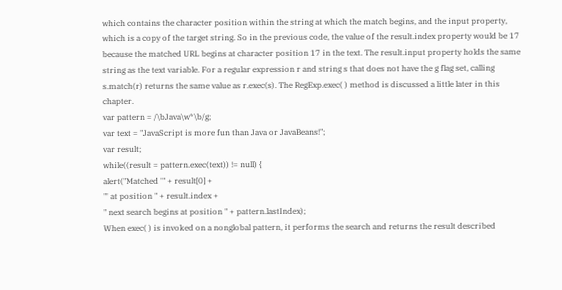which contains the character position within the string at which the match begins, and the input property, which is a copy of the target string. So in the previous code, the value of the result.index property would be 17 because the matched URL begins at character position 17 in the text. The result.input property holds the same string as the text variable. For a regular expression r and string s that does not have the g flag set, calling s.match(r) returns the same value as r.exec(s). The RegExp.exec( ) method is discussed a little later in this chapter.
var pattern = /\bJava\w*\b/g;
var text = "JavaScript is more fun than Java or JavaBeans!";
var result;
while((result = pattern.exec(text)) != null) {
alert("Matched '" + result[0] +
"' at position " + result.index +
" next search begins at position " + pattern.lastIndex);
When exec( ) is invoked on a nonglobal pattern, it performs the search and returns the result described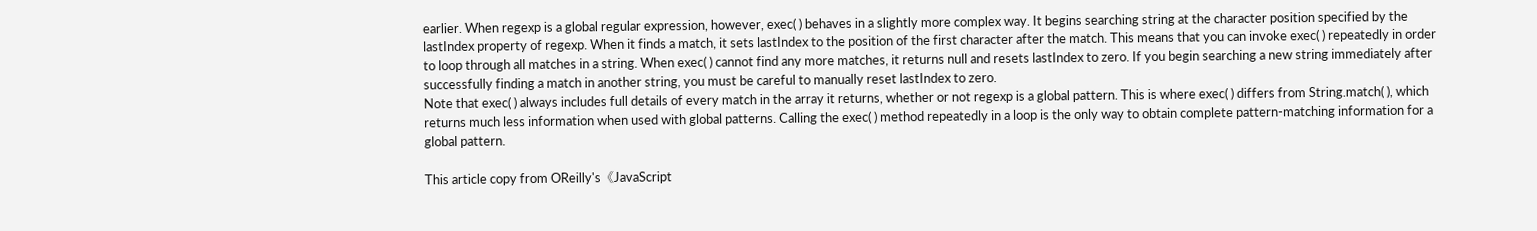earlier. When regexp is a global regular expression, however, exec( ) behaves in a slightly more complex way. It begins searching string at the character position specified by the lastIndex property of regexp. When it finds a match, it sets lastIndex to the position of the first character after the match. This means that you can invoke exec( ) repeatedly in order to loop through all matches in a string. When exec( ) cannot find any more matches, it returns null and resets lastIndex to zero. If you begin searching a new string immediately after successfully finding a match in another string, you must be careful to manually reset lastIndex to zero.
Note that exec( ) always includes full details of every match in the array it returns, whether or not regexp is a global pattern. This is where exec( ) differs from String.match( ), which returns much less information when used with global patterns. Calling the exec( ) method repeatedly in a loop is the only way to obtain complete pattern-matching information for a global pattern.

This article copy from OReilly's《JavaScript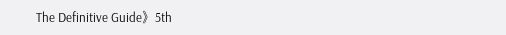The Definitive Guide》5th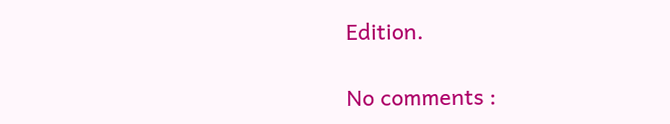Edition.

No comments :